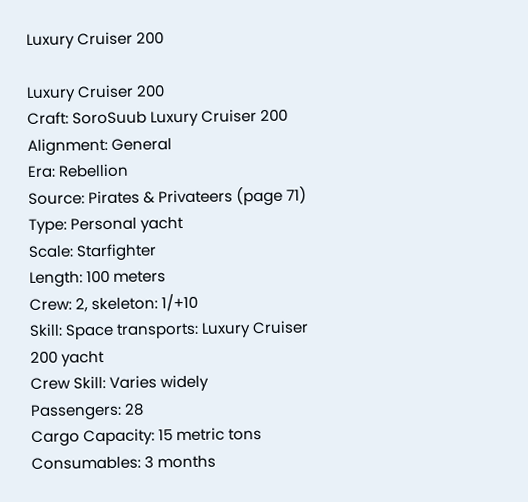Luxury Cruiser 200

Luxury Cruiser 200
Craft: SoroSuub Luxury Cruiser 200
Alignment: General
Era: Rebellion
Source: Pirates & Privateers (page 71)
Type: Personal yacht
Scale: Starfighter
Length: 100 meters
Crew: 2, skeleton: 1/+10
Skill: Space transports: Luxury Cruiser 200 yacht
Crew Skill: Varies widely
Passengers: 28
Cargo Capacity: 15 metric tons
Consumables: 3 months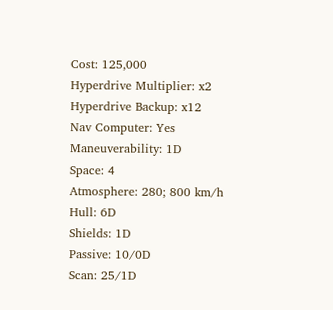Cost: 125,000
Hyperdrive Multiplier: x2
Hyperdrive Backup: x12
Nav Computer: Yes
Maneuverability: 1D
Space: 4
Atmosphere: 280; 800 km/h
Hull: 6D
Shields: 1D
Passive: 10/0D
Scan: 25/1D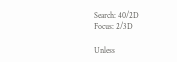Search: 40/2D
Focus: 2/3D

Unless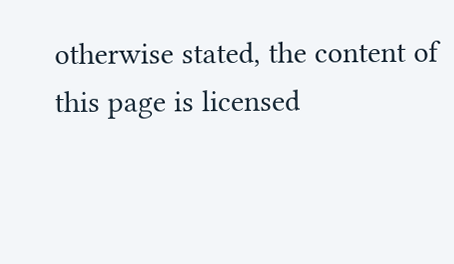otherwise stated, the content of this page is licensed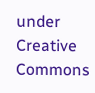under Creative Commons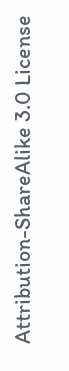Attribution-ShareAlike 3.0 License